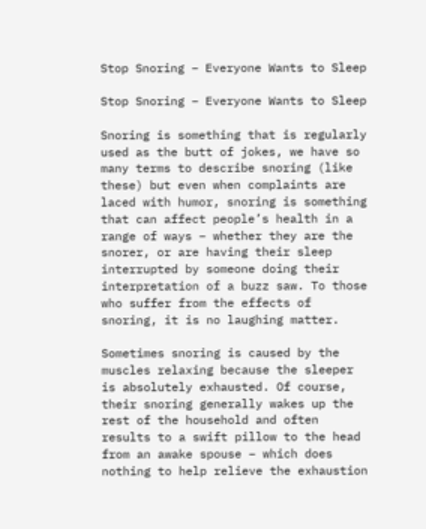Stop Snoring – Everyone Wants to Sleep

Stop Snoring – Everyone Wants to Sleep

Snoring is something that is regularly used as the butt of jokes, we have so many terms to describe snoring (like these) but even when complaints are laced with humor, snoring is something that can affect people’s health in a range of ways – whether they are the snorer, or are having their sleep interrupted by someone doing their interpretation of a buzz saw. To those who suffer from the effects of snoring, it is no laughing matter.

Sometimes snoring is caused by the muscles relaxing because the sleeper is absolutely exhausted. Of course, their snoring generally wakes up the rest of the household and often results to a swift pillow to the head from an awake spouse – which does nothing to help relieve the exhaustion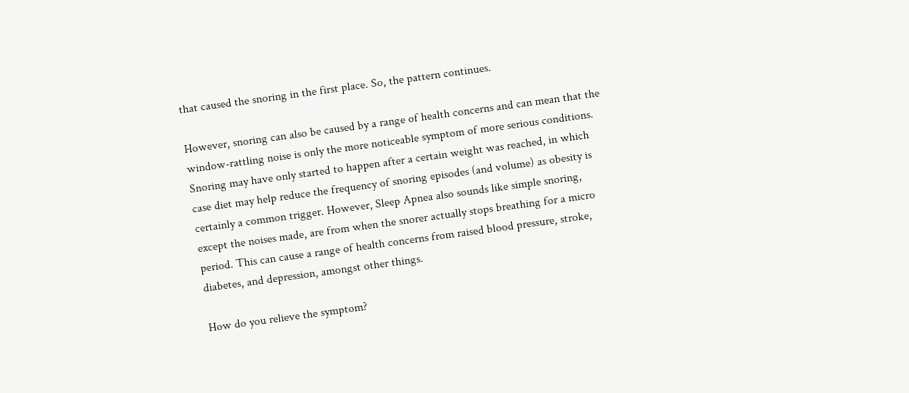that caused the snoring in the first place. So, the pattern continues.

However, snoring can also be caused by a range of health concerns and can mean that the window-rattling noise is only the more noticeable symptom of more serious conditions. Snoring may have only started to happen after a certain weight was reached, in which case diet may help reduce the frequency of snoring episodes (and volume) as obesity is certainly a common trigger. However, Sleep Apnea also sounds like simple snoring, except the noises made, are from when the snorer actually stops breathing for a micro period. This can cause a range of health concerns from raised blood pressure, stroke, diabetes, and depression, amongst other things.

How do you relieve the symptom?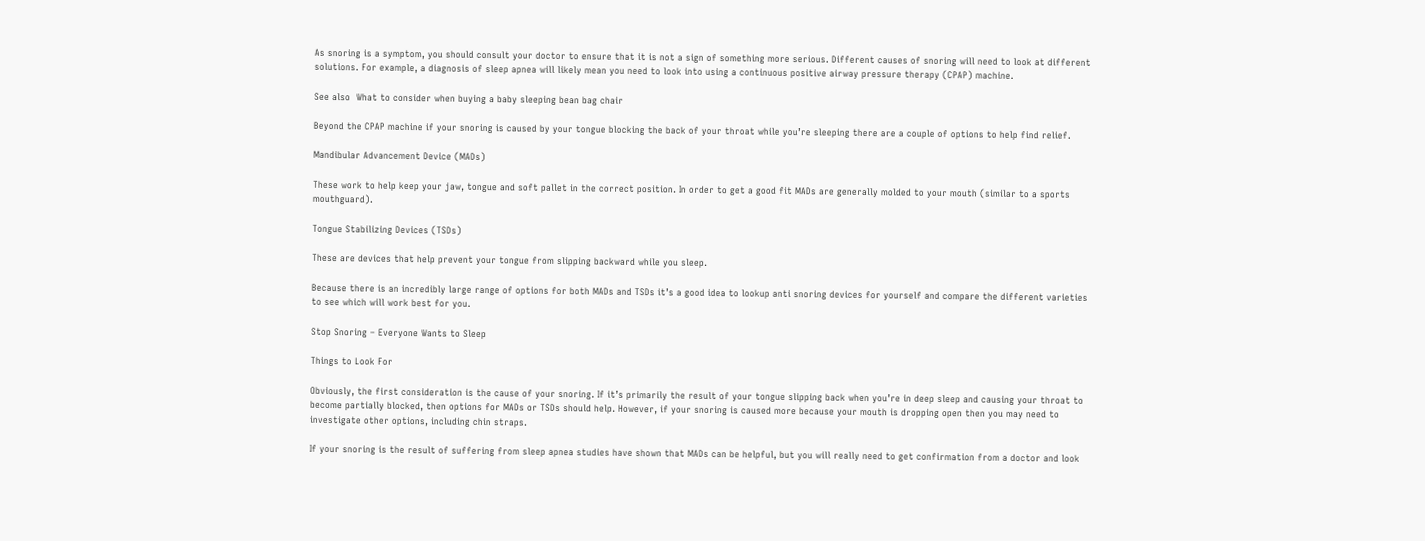As snoring is a symptom, you should consult your doctor to ensure that it is not a sign of something more serious. Different causes of snoring will need to look at different solutions. For example, a diagnosis of sleep apnea will likely mean you need to look into using a continuous positive airway pressure therapy (CPAP) machine.

See also  What to consider when buying a baby sleeping bean bag chair

Beyond the CPAP machine if your snoring is caused by your tongue blocking the back of your throat while you’re sleeping there are a couple of options to help find relief.

Mandibular Advancement Device (MADs)

These work to help keep your jaw, tongue and soft pallet in the correct position. In order to get a good fit MADs are generally molded to your mouth (similar to a sports mouthguard).

Tongue Stabilizing Devices (TSDs)

These are devices that help prevent your tongue from slipping backward while you sleep.

Because there is an incredibly large range of options for both MADs and TSDs it’s a good idea to lookup anti snoring devices for yourself and compare the different varieties to see which will work best for you.

Stop Snoring – Everyone Wants to Sleep

Things to Look For

Obviously, the first consideration is the cause of your snoring. If it’s primarily the result of your tongue slipping back when you’re in deep sleep and causing your throat to become partially blocked, then options for MADs or TSDs should help. However, if your snoring is caused more because your mouth is dropping open then you may need to investigate other options, including chin straps.

If your snoring is the result of suffering from sleep apnea studies have shown that MADs can be helpful, but you will really need to get confirmation from a doctor and look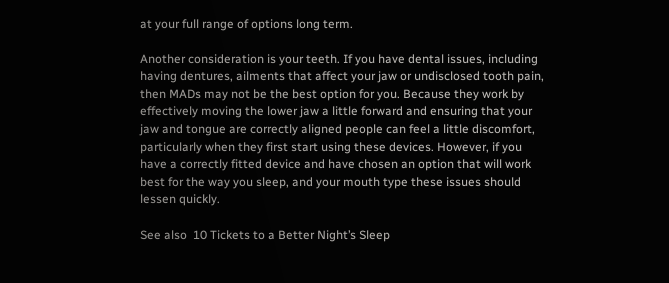at your full range of options long term.

Another consideration is your teeth. If you have dental issues, including having dentures, ailments that affect your jaw or undisclosed tooth pain, then MADs may not be the best option for you. Because they work by effectively moving the lower jaw a little forward and ensuring that your jaw and tongue are correctly aligned people can feel a little discomfort, particularly when they first start using these devices. However, if you have a correctly fitted device and have chosen an option that will work best for the way you sleep, and your mouth type these issues should lessen quickly.

See also  10 Tickets to a Better Night’s Sleep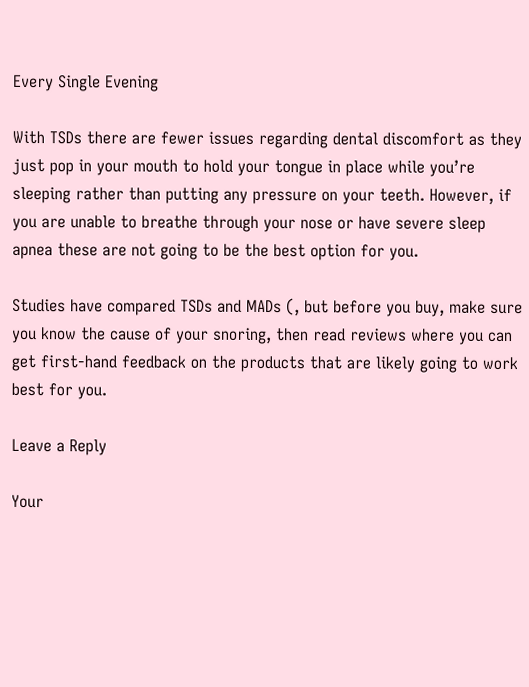Every Single Evening

With TSDs there are fewer issues regarding dental discomfort as they just pop in your mouth to hold your tongue in place while you’re sleeping rather than putting any pressure on your teeth. However, if you are unable to breathe through your nose or have severe sleep apnea these are not going to be the best option for you.

Studies have compared TSDs and MADs (, but before you buy, make sure you know the cause of your snoring, then read reviews where you can get first-hand feedback on the products that are likely going to work best for you.

Leave a Reply

Your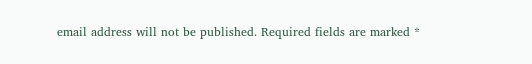email address will not be published. Required fields are marked *